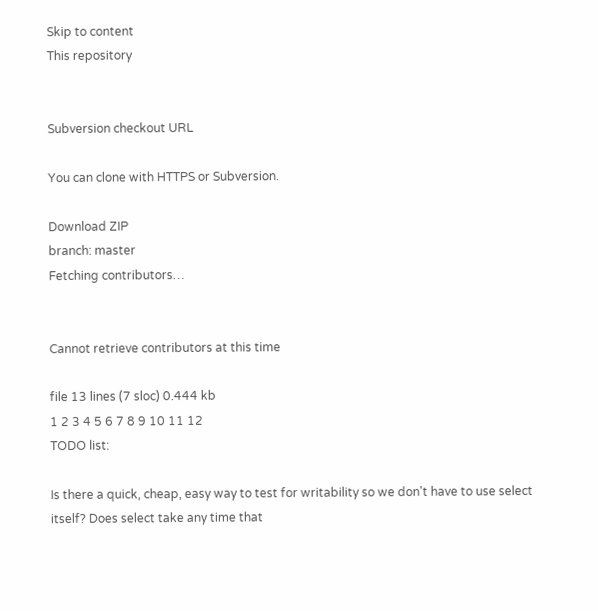Skip to content
This repository


Subversion checkout URL

You can clone with HTTPS or Subversion.

Download ZIP
branch: master
Fetching contributors…


Cannot retrieve contributors at this time

file 13 lines (7 sloc) 0.444 kb
1 2 3 4 5 6 7 8 9 10 11 12
TODO list:

Is there a quick, cheap, easy way to test for writability so we don't have to use select itself? Does select take any time that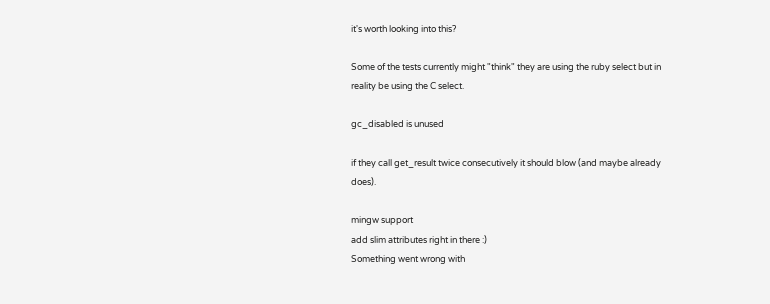it's worth looking into this?

Some of the tests currently might "think" they are using the ruby select but in reality be using the C select.

gc_disabled is unused

if they call get_result twice consecutively it should blow (and maybe already does).

mingw support
add slim attributes right in there :)
Something went wrong with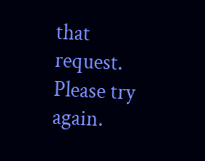that request. Please try again.